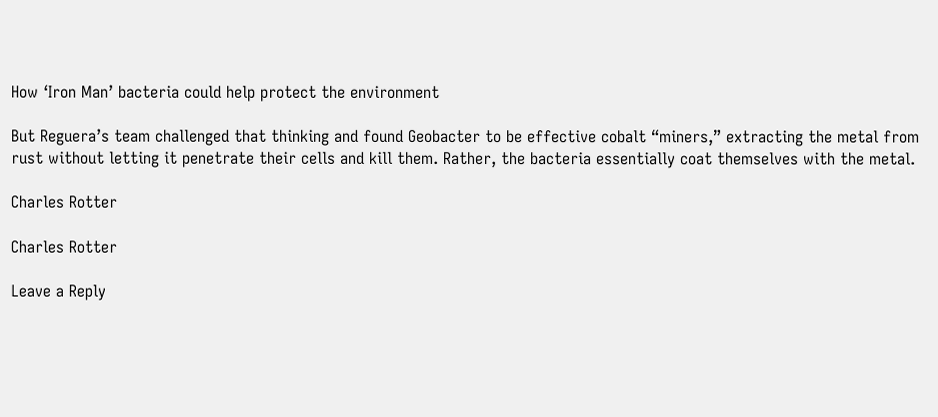How ‘Iron Man’ bacteria could help protect the environment

But Reguera’s team challenged that thinking and found Geobacter to be effective cobalt “miners,” extracting the metal from rust without letting it penetrate their cells and kill them. Rather, the bacteria essentially coat themselves with the metal.

Charles Rotter

Charles Rotter

Leave a Reply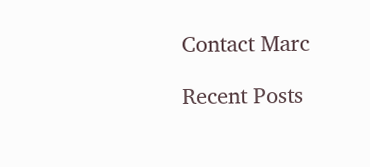Contact Marc

Recent Posts